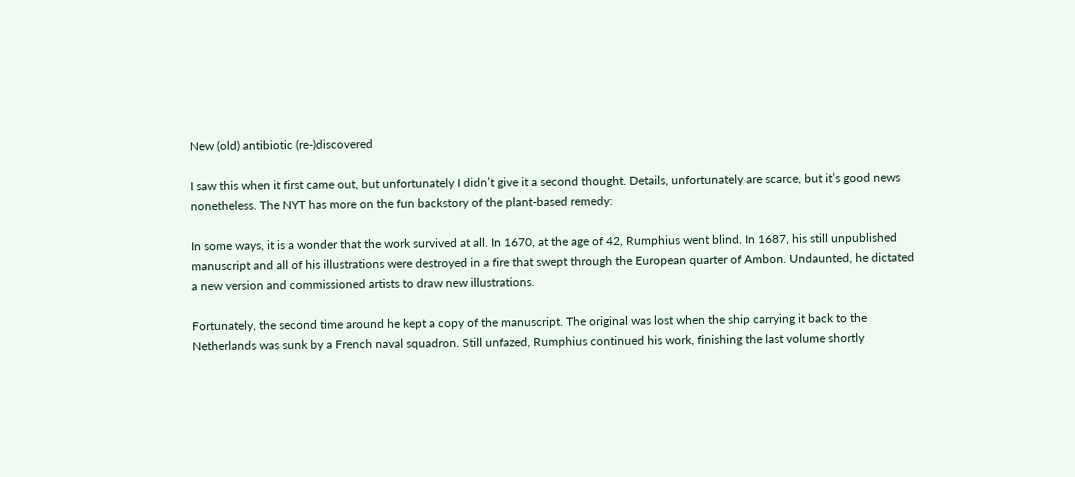New (old) antibiotic (re-)discovered

I saw this when it first came out, but unfortunately I didn’t give it a second thought. Details, unfortunately are scarce, but it’s good news nonetheless. The NYT has more on the fun backstory of the plant-based remedy:

In some ways, it is a wonder that the work survived at all. In 1670, at the age of 42, Rumphius went blind. In 1687, his still unpublished manuscript and all of his illustrations were destroyed in a fire that swept through the European quarter of Ambon. Undaunted, he dictated a new version and commissioned artists to draw new illustrations.

Fortunately, the second time around he kept a copy of the manuscript. The original was lost when the ship carrying it back to the Netherlands was sunk by a French naval squadron. Still unfazed, Rumphius continued his work, finishing the last volume shortly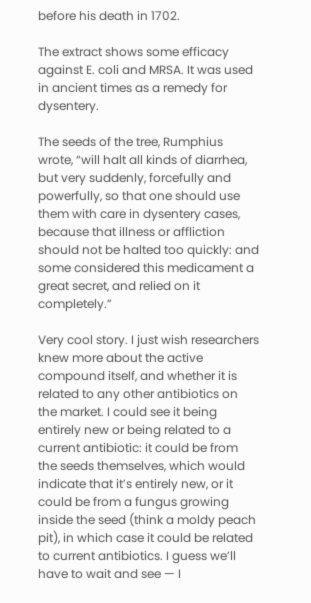before his death in 1702.

The extract shows some efficacy against E. coli and MRSA. It was used in ancient times as a remedy for dysentery.

The seeds of the tree, Rumphius wrote, “will halt all kinds of diarrhea, but very suddenly, forcefully and powerfully, so that one should use them with care in dysentery cases, because that illness or affliction should not be halted too quickly: and some considered this medicament a great secret, and relied on it completely.”

Very cool story. I just wish researchers knew more about the active compound itself, and whether it is related to any other antibiotics on the market. I could see it being entirely new or being related to a current antibiotic: it could be from the seeds themselves, which would indicate that it’s entirely new, or it could be from a fungus growing inside the seed (think a moldy peach pit), in which case it could be related to current antibiotics. I guess we’ll have to wait and see — I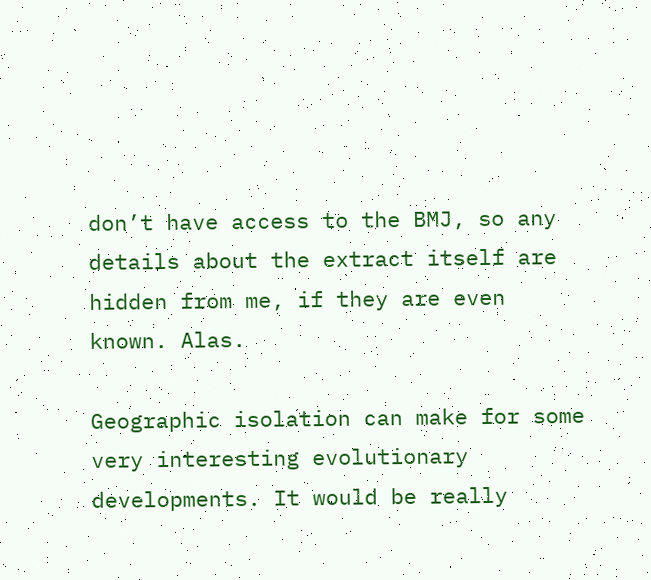don’t have access to the BMJ, so any details about the extract itself are hidden from me, if they are even known. Alas.

Geographic isolation can make for some very interesting evolutionary developments. It would be really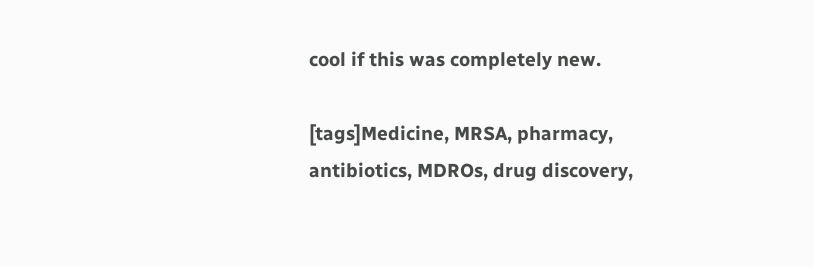cool if this was completely new.

[tags]Medicine, MRSA, pharmacy, antibiotics, MDROs, drug discovery,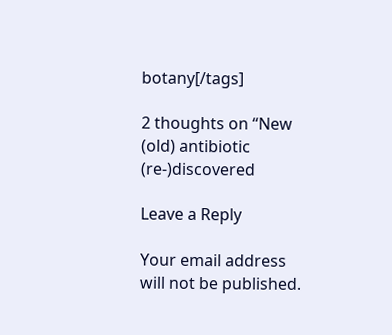botany[/tags]

2 thoughts on “New (old) antibiotic (re-)discovered

Leave a Reply

Your email address will not be published.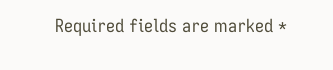Required fields are marked *